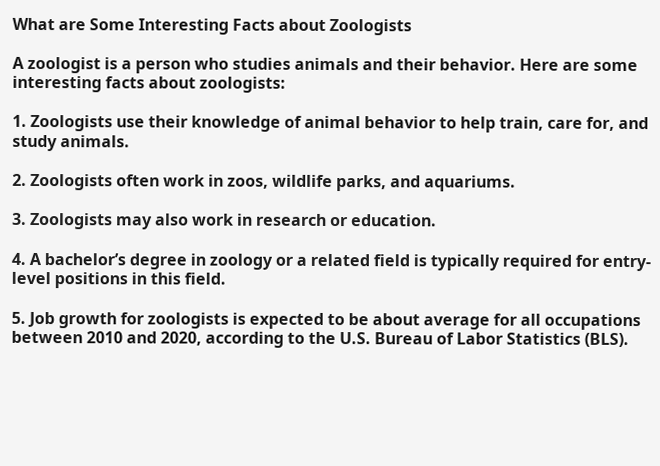What are Some Interesting Facts about Zoologists

A zoologist is a person who studies animals and their behavior. Here are some interesting facts about zoologists:

1. Zoologists use their knowledge of animal behavior to help train, care for, and study animals.

2. Zoologists often work in zoos, wildlife parks, and aquariums.

3. Zoologists may also work in research or education.

4. A bachelor’s degree in zoology or a related field is typically required for entry-level positions in this field.

5. Job growth for zoologists is expected to be about average for all occupations between 2010 and 2020, according to the U.S. Bureau of Labor Statistics (BLS).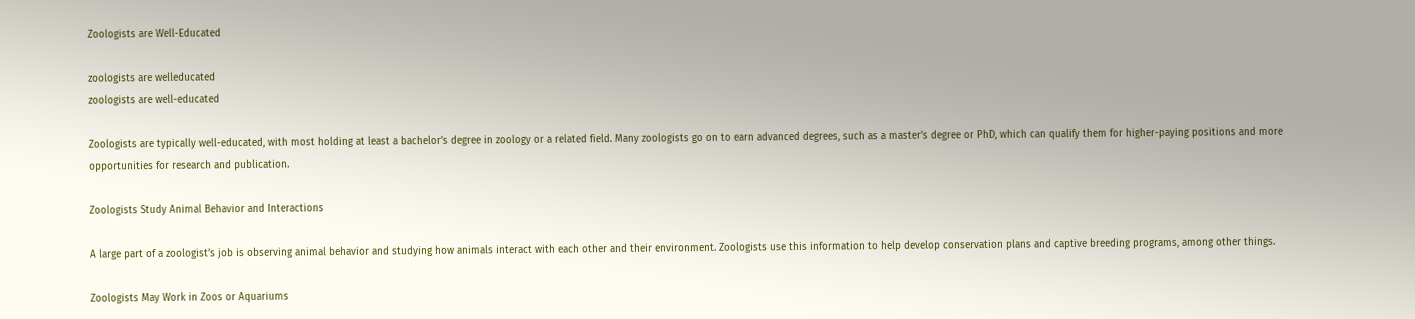Zoologists are Well-Educated

zoologists are welleducated
zoologists are well-educated

Zoologists are typically well-educated, with most holding at least a bachelor’s degree in zoology or a related field. Many zoologists go on to earn advanced degrees, such as a master’s degree or PhD, which can qualify them for higher-paying positions and more opportunities for research and publication.

Zoologists Study Animal Behavior and Interactions

A large part of a zoologist’s job is observing animal behavior and studying how animals interact with each other and their environment. Zoologists use this information to help develop conservation plans and captive breeding programs, among other things.

Zoologists May Work in Zoos or Aquariums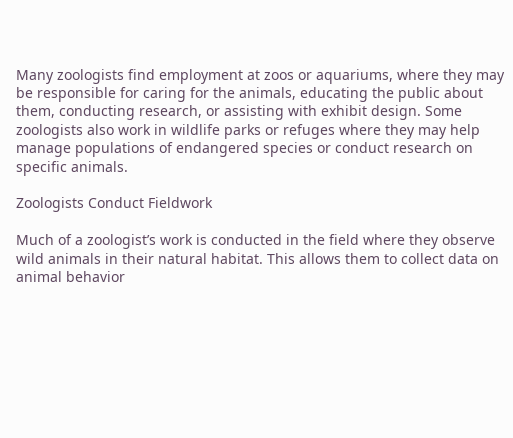Many zoologists find employment at zoos or aquariums, where they may be responsible for caring for the animals, educating the public about them, conducting research, or assisting with exhibit design. Some zoologists also work in wildlife parks or refuges where they may help manage populations of endangered species or conduct research on specific animals.

Zoologists Conduct Fieldwork

Much of a zoologist’s work is conducted in the field where they observe wild animals in their natural habitat. This allows them to collect data on animal behavior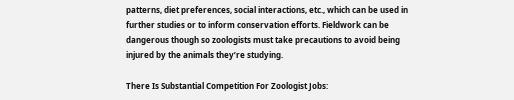patterns, diet preferences, social interactions, etc., which can be used in further studies or to inform conservation efforts. Fieldwork can be dangerous though so zoologists must take precautions to avoid being injured by the animals they’re studying.

There Is Substantial Competition For Zoologist Jobs: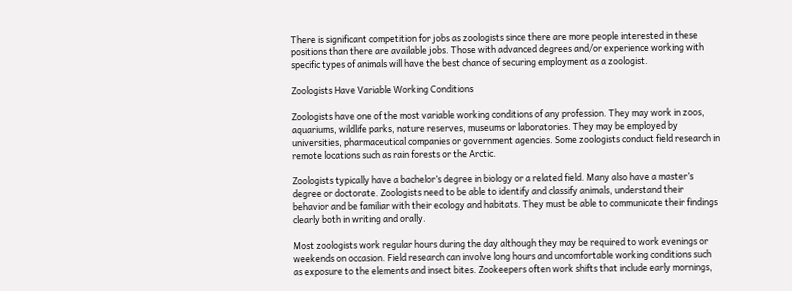There is significant competition for jobs as zoologists since there are more people interested in these positions than there are available jobs. Those with advanced degrees and/or experience working with specific types of animals will have the best chance of securing employment as a zoologist.

Zoologists Have Variable Working Conditions

Zoologists have one of the most variable working conditions of any profession. They may work in zoos, aquariums, wildlife parks, nature reserves, museums or laboratories. They may be employed by universities, pharmaceutical companies or government agencies. Some zoologists conduct field research in remote locations such as rain forests or the Arctic.

Zoologists typically have a bachelor’s degree in biology or a related field. Many also have a master’s degree or doctorate. Zoologists need to be able to identify and classify animals, understand their behavior and be familiar with their ecology and habitats. They must be able to communicate their findings clearly both in writing and orally.

Most zoologists work regular hours during the day although they may be required to work evenings or weekends on occasion. Field research can involve long hours and uncomfortable working conditions such as exposure to the elements and insect bites. Zookeepers often work shifts that include early mornings,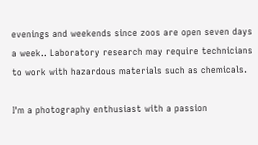evenings and weekends since zoos are open seven days a week.. Laboratory research may require technicians to work with hazardous materials such as chemicals.

I'm a photography enthusiast with a passion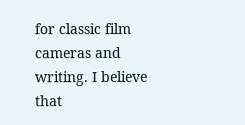for classic film cameras and writing. I believe that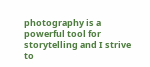photography is a powerful tool for storytelling and I strive to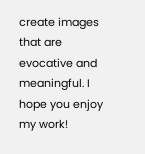create images that are evocative and meaningful. I hope you enjoy my work!